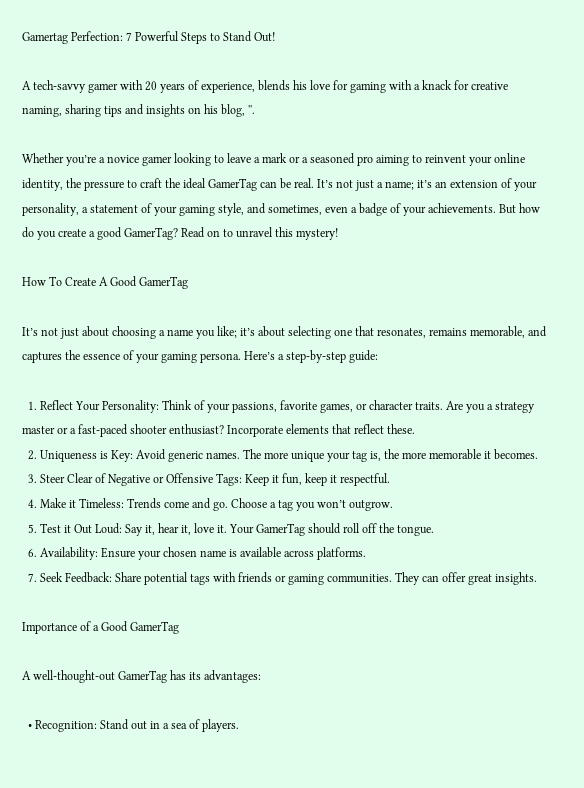Gamertag Perfection: 7 Powerful Steps to Stand Out!

A tech-savvy gamer with 20 years of experience, blends his love for gaming with a knack for creative naming, sharing tips and insights on his blog, ''.

Whether you’re a novice gamer looking to leave a mark or a seasoned pro aiming to reinvent your online identity, the pressure to craft the ideal GamerTag can be real. It’s not just a name; it’s an extension of your personality, a statement of your gaming style, and sometimes, even a badge of your achievements. But how do you create a good GamerTag? Read on to unravel this mystery!

How To Create A Good GamerTag

It’s not just about choosing a name you like; it’s about selecting one that resonates, remains memorable, and captures the essence of your gaming persona. Here’s a step-by-step guide:

  1. Reflect Your Personality: Think of your passions, favorite games, or character traits. Are you a strategy master or a fast-paced shooter enthusiast? Incorporate elements that reflect these.
  2. Uniqueness is Key: Avoid generic names. The more unique your tag is, the more memorable it becomes.
  3. Steer Clear of Negative or Offensive Tags: Keep it fun, keep it respectful.
  4. Make it Timeless: Trends come and go. Choose a tag you won’t outgrow.
  5. Test it Out Loud: Say it, hear it, love it. Your GamerTag should roll off the tongue.
  6. Availability: Ensure your chosen name is available across platforms.
  7. Seek Feedback: Share potential tags with friends or gaming communities. They can offer great insights.

Importance of a Good GamerTag

A well-thought-out GamerTag has its advantages:

  • Recognition: Stand out in a sea of players.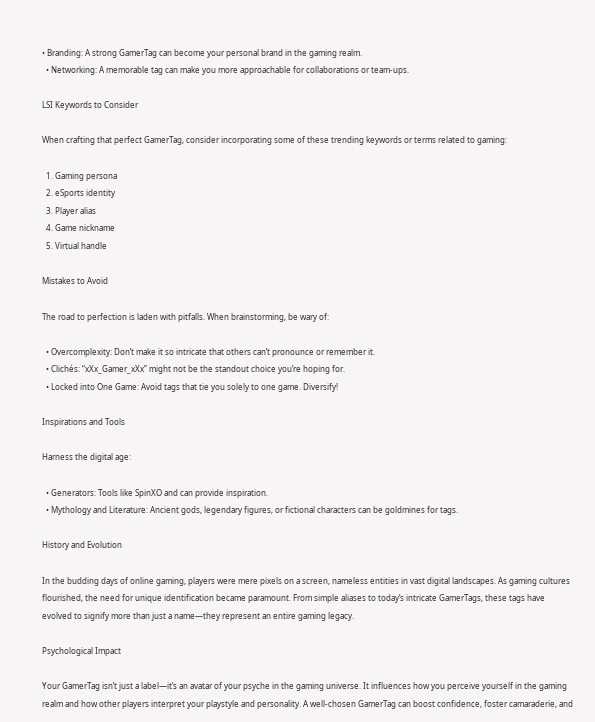• Branding: A strong GamerTag can become your personal brand in the gaming realm.
  • Networking: A memorable tag can make you more approachable for collaborations or team-ups.

LSI Keywords to Consider

When crafting that perfect GamerTag, consider incorporating some of these trending keywords or terms related to gaming:

  1. Gaming persona
  2. eSports identity
  3. Player alias
  4. Game nickname
  5. Virtual handle

Mistakes to Avoid

The road to perfection is laden with pitfalls. When brainstorming, be wary of:

  • Overcomplexity: Don’t make it so intricate that others can’t pronounce or remember it.
  • Clichés: “xXx_Gamer_xXx” might not be the standout choice you’re hoping for.
  • Locked into One Game: Avoid tags that tie you solely to one game. Diversify!

Inspirations and Tools

Harness the digital age:

  • Generators: Tools like SpinXO and can provide inspiration.
  • Mythology and Literature: Ancient gods, legendary figures, or fictional characters can be goldmines for tags.

History and Evolution

In the budding days of online gaming, players were mere pixels on a screen, nameless entities in vast digital landscapes. As gaming cultures flourished, the need for unique identification became paramount. From simple aliases to today’s intricate GamerTags, these tags have evolved to signify more than just a name—they represent an entire gaming legacy.

Psychological Impact

Your GamerTag isn’t just a label—it’s an avatar of your psyche in the gaming universe. It influences how you perceive yourself in the gaming realm and how other players interpret your playstyle and personality. A well-chosen GamerTag can boost confidence, foster camaraderie, and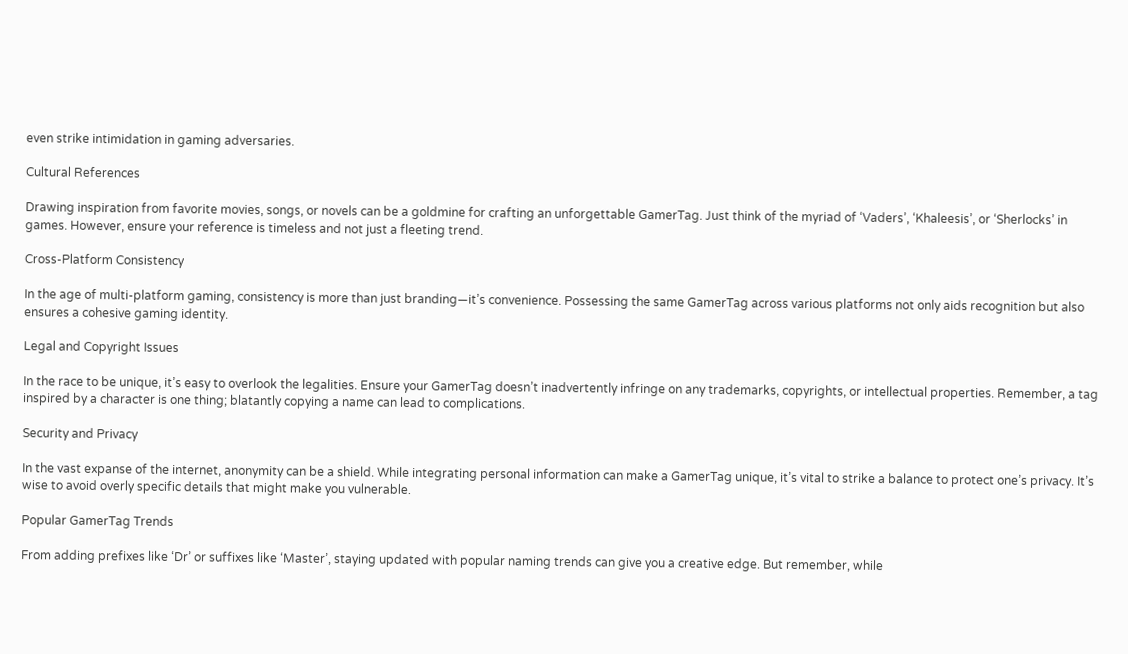even strike intimidation in gaming adversaries.

Cultural References

Drawing inspiration from favorite movies, songs, or novels can be a goldmine for crafting an unforgettable GamerTag. Just think of the myriad of ‘Vaders’, ‘Khaleesis’, or ‘Sherlocks’ in games. However, ensure your reference is timeless and not just a fleeting trend.

Cross-Platform Consistency

In the age of multi-platform gaming, consistency is more than just branding—it’s convenience. Possessing the same GamerTag across various platforms not only aids recognition but also ensures a cohesive gaming identity.

Legal and Copyright Issues

In the race to be unique, it’s easy to overlook the legalities. Ensure your GamerTag doesn’t inadvertently infringe on any trademarks, copyrights, or intellectual properties. Remember, a tag inspired by a character is one thing; blatantly copying a name can lead to complications.

Security and Privacy

In the vast expanse of the internet, anonymity can be a shield. While integrating personal information can make a GamerTag unique, it’s vital to strike a balance to protect one’s privacy. It’s wise to avoid overly specific details that might make you vulnerable.

Popular GamerTag Trends

From adding prefixes like ‘Dr’ or suffixes like ‘Master’, staying updated with popular naming trends can give you a creative edge. But remember, while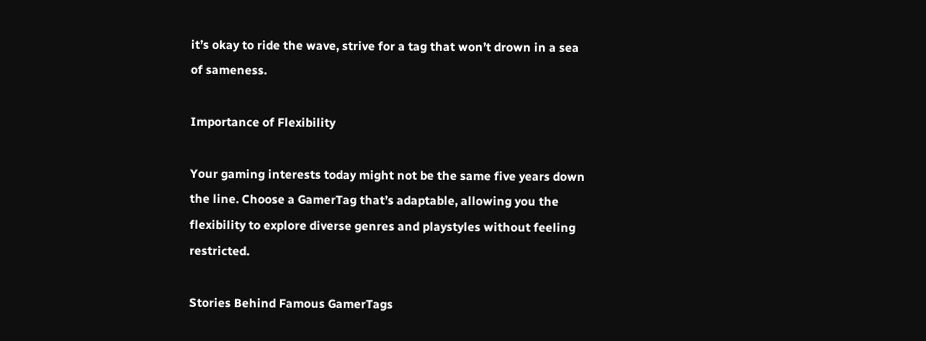it’s okay to ride the wave, strive for a tag that won’t drown in a sea of sameness.

Importance of Flexibility

Your gaming interests today might not be the same five years down the line. Choose a GamerTag that’s adaptable, allowing you the flexibility to explore diverse genres and playstyles without feeling restricted.

Stories Behind Famous GamerTags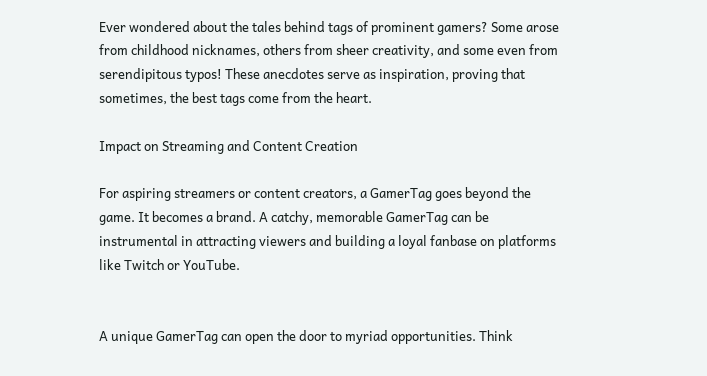Ever wondered about the tales behind tags of prominent gamers? Some arose from childhood nicknames, others from sheer creativity, and some even from serendipitous typos! These anecdotes serve as inspiration, proving that sometimes, the best tags come from the heart.

Impact on Streaming and Content Creation

For aspiring streamers or content creators, a GamerTag goes beyond the game. It becomes a brand. A catchy, memorable GamerTag can be instrumental in attracting viewers and building a loyal fanbase on platforms like Twitch or YouTube.


A unique GamerTag can open the door to myriad opportunities. Think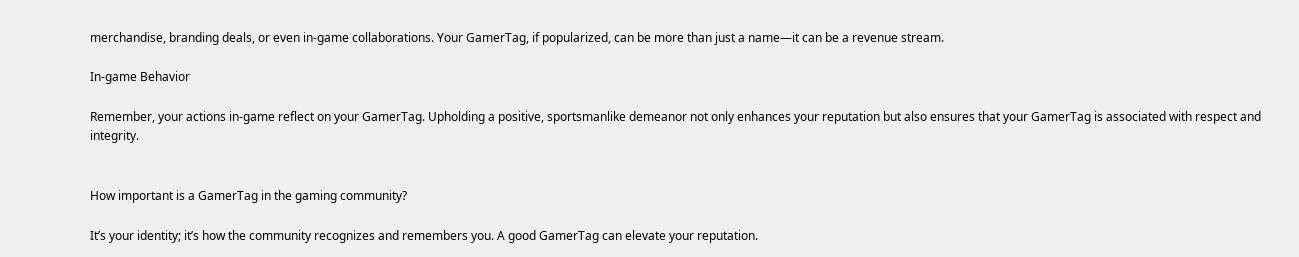merchandise, branding deals, or even in-game collaborations. Your GamerTag, if popularized, can be more than just a name—it can be a revenue stream.

In-game Behavior

Remember, your actions in-game reflect on your GamerTag. Upholding a positive, sportsmanlike demeanor not only enhances your reputation but also ensures that your GamerTag is associated with respect and integrity.


How important is a GamerTag in the gaming community?

It’s your identity; it’s how the community recognizes and remembers you. A good GamerTag can elevate your reputation.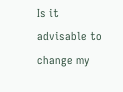Is it advisable to change my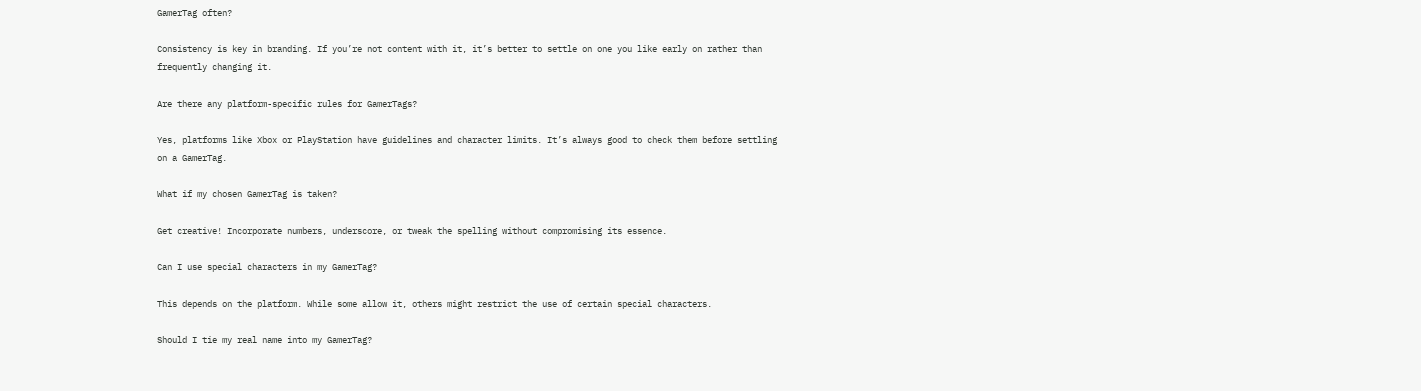GamerTag often?

Consistency is key in branding. If you’re not content with it, it’s better to settle on one you like early on rather than frequently changing it.

Are there any platform-specific rules for GamerTags?

Yes, platforms like Xbox or PlayStation have guidelines and character limits. It’s always good to check them before settling on a GamerTag.

What if my chosen GamerTag is taken?

Get creative! Incorporate numbers, underscore, or tweak the spelling without compromising its essence.

Can I use special characters in my GamerTag?

This depends on the platform. While some allow it, others might restrict the use of certain special characters.

Should I tie my real name into my GamerTag?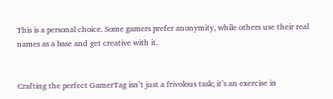This is a personal choice. Some gamers prefer anonymity, while others use their real names as a base and get creative with it.


Crafting the perfect GamerTag isn’t just a frivolous task; it’s an exercise in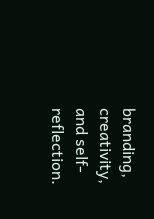branding, creativity, and self-reflection.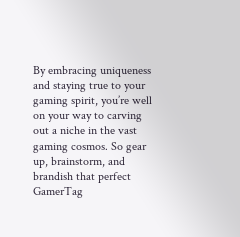By embracing uniqueness and staying true to your gaming spirit, you’re well on your way to carving out a niche in the vast gaming cosmos. So gear up, brainstorm, and brandish that perfect GamerTag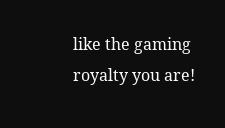like the gaming royalty you are!